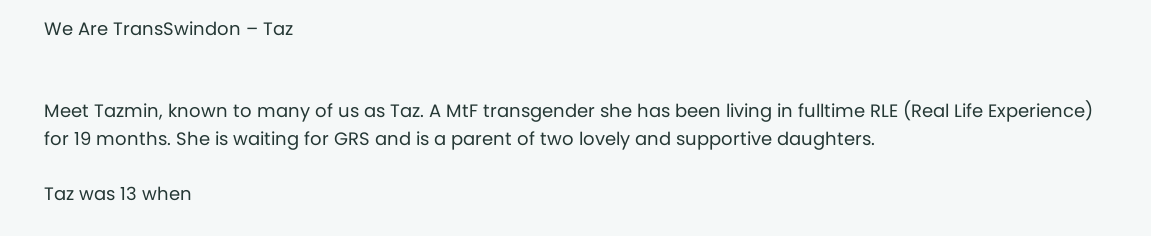We Are TransSwindon – Taz


Meet Tazmin, known to many of us as Taz. A MtF transgender she has been living in fulltime RLE (Real Life Experience) for 19 months. She is waiting for GRS and is a parent of two lovely and supportive daughters.

Taz was 13 when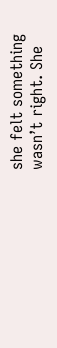she felt something wasn’t right. She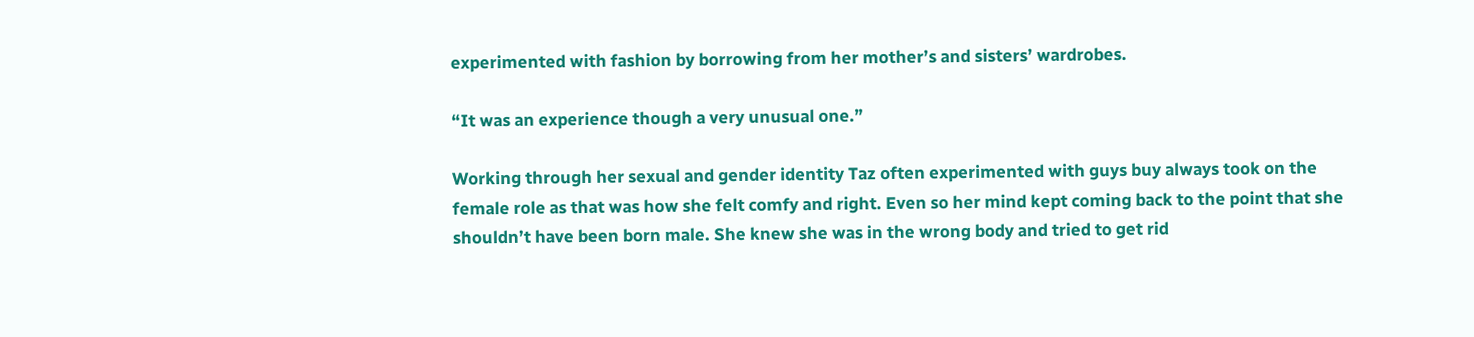experimented with fashion by borrowing from her mother’s and sisters’ wardrobes.

“It was an experience though a very unusual one.”

Working through her sexual and gender identity Taz often experimented with guys buy always took on the female role as that was how she felt comfy and right. Even so her mind kept coming back to the point that she shouldn’t have been born male. She knew she was in the wrong body and tried to get rid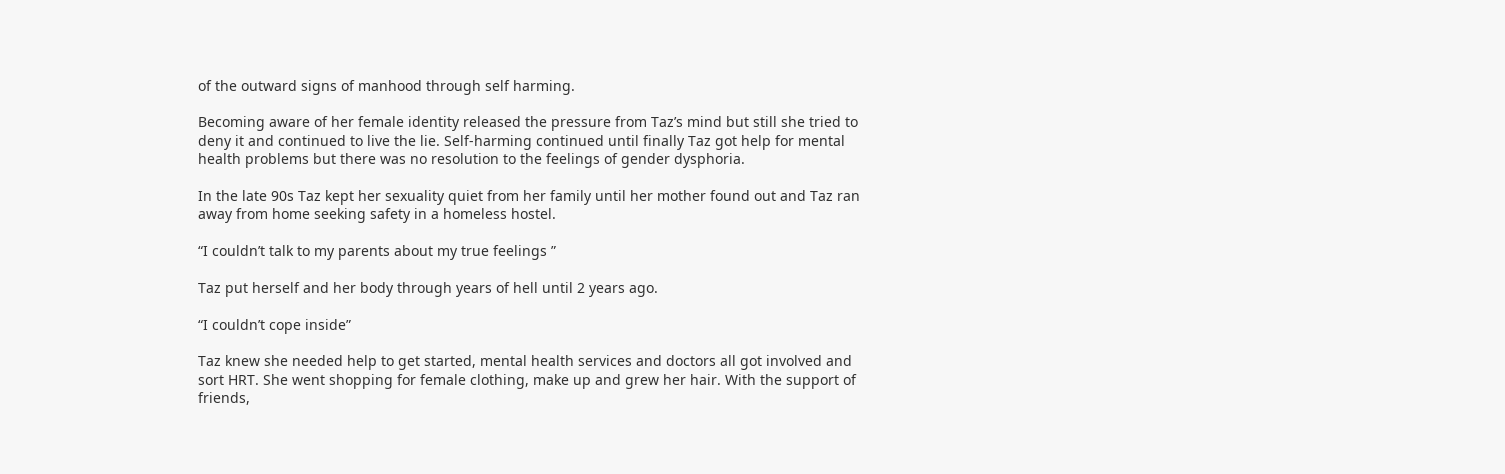of the outward signs of manhood through self harming.

Becoming aware of her female identity released the pressure from Taz’s mind but still she tried to deny it and continued to live the lie. Self-harming continued until finally Taz got help for mental health problems but there was no resolution to the feelings of gender dysphoria.

In the late 90s Taz kept her sexuality quiet from her family until her mother found out and Taz ran away from home seeking safety in a homeless hostel.

“I couldn’t talk to my parents about my true feelings ”

Taz put herself and her body through years of hell until 2 years ago.

“I couldn’t cope inside”

Taz knew she needed help to get started, mental health services and doctors all got involved and sort HRT. She went shopping for female clothing, make up and grew her hair. With the support of friends,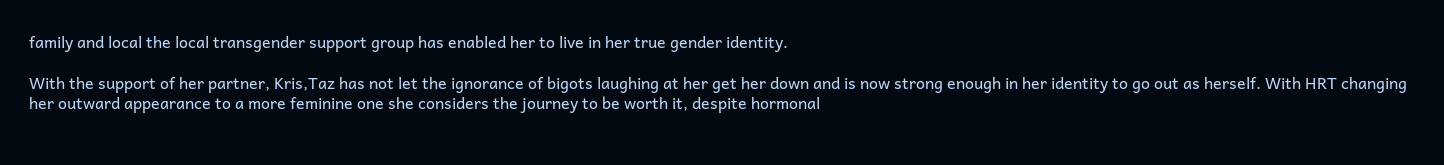family and local the local transgender support group has enabled her to live in her true gender identity.

With the support of her partner, Kris,Taz has not let the ignorance of bigots laughing at her get her down and is now strong enough in her identity to go out as herself. With HRT changing her outward appearance to a more feminine one she considers the journey to be worth it, despite hormonal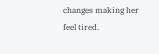changes making her feel tired.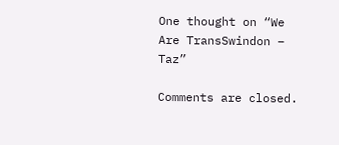One thought on “We Are TransSwindon – Taz”

Comments are closed.